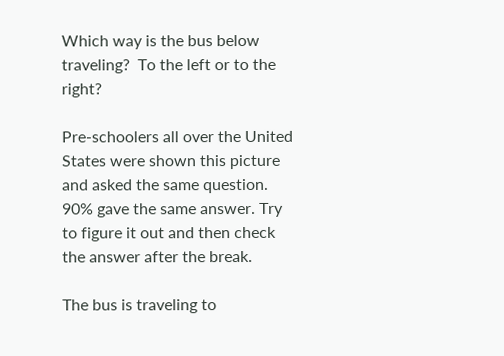Which way is the bus below traveling?  To the left or to the right?

Pre-schoolers all over the United States were shown this picture and asked the same question.  90% gave the same answer. Try to figure it out and then check the answer after the break.

The bus is traveling to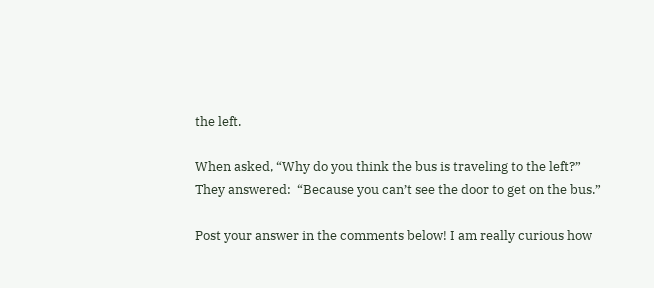the left.

When asked, “Why do you think the bus is traveling to the left?”
They answered:  “Because you can’t see the door to get on the bus.”

Post your answer in the comments below! I am really curious how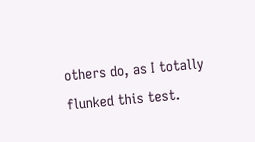others do, as I totally flunked this test.